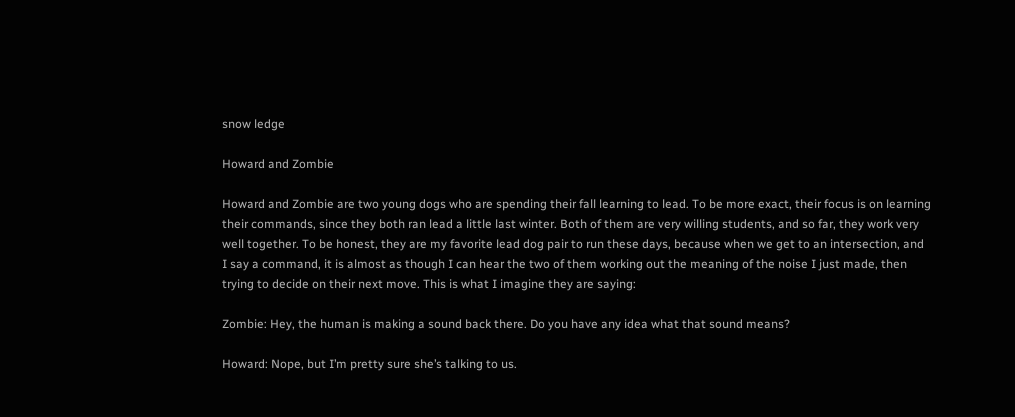snow ledge

Howard and Zombie

Howard and Zombie are two young dogs who are spending their fall learning to lead. To be more exact, their focus is on learning their commands, since they both ran lead a little last winter. Both of them are very willing students, and so far, they work very well together. To be honest, they are my favorite lead dog pair to run these days, because when we get to an intersection, and I say a command, it is almost as though I can hear the two of them working out the meaning of the noise I just made, then trying to decide on their next move. This is what I imagine they are saying:

Zombie: Hey, the human is making a sound back there. Do you have any idea what that sound means?

Howard: Nope, but I’m pretty sure she’s talking to us.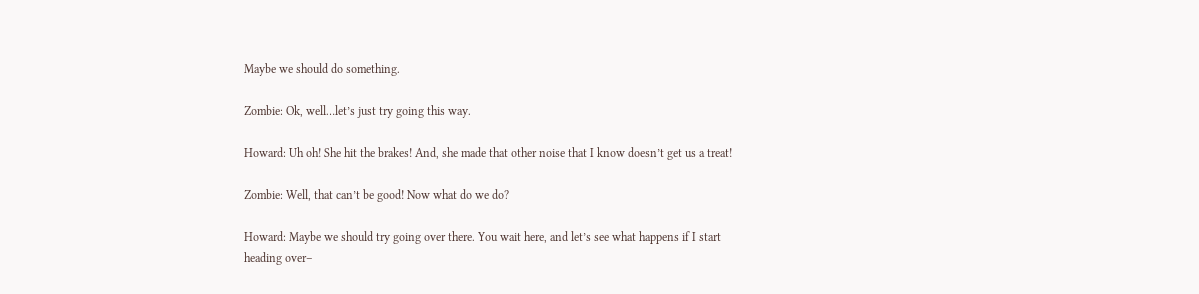Maybe we should do something.

Zombie: Ok, well…let’s just try going this way.

Howard: Uh oh! She hit the brakes! And, she made that other noise that I know doesn’t get us a treat!

Zombie: Well, that can’t be good! Now what do we do?

Howard: Maybe we should try going over there. You wait here, and let’s see what happens if I start heading over–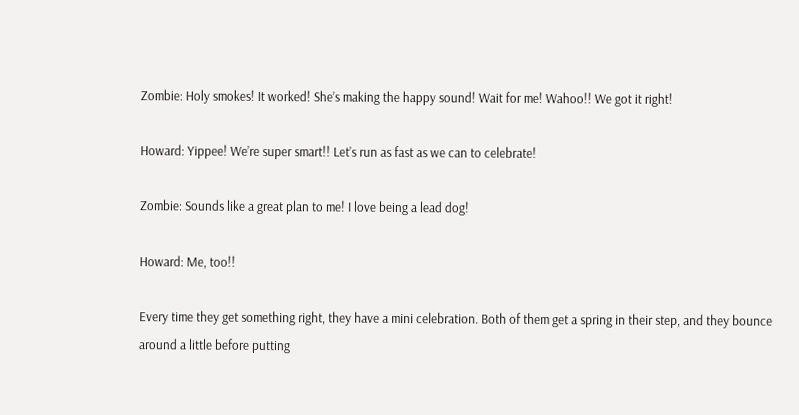Zombie: Holy smokes! It worked! She’s making the happy sound! Wait for me! Wahoo!! We got it right!

Howard: Yippee! We’re super smart!! Let’s run as fast as we can to celebrate!

Zombie: Sounds like a great plan to me! I love being a lead dog!

Howard: Me, too!!

Every time they get something right, they have a mini celebration. Both of them get a spring in their step, and they bounce around a little before putting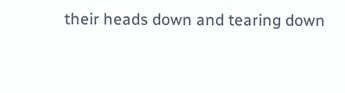their heads down and tearing down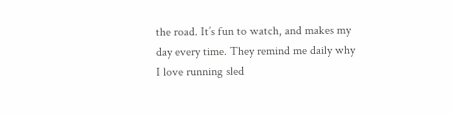the road. It’s fun to watch, and makes my day every time. They remind me daily why I love running sled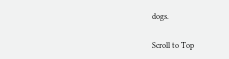dogs.

Scroll to Top